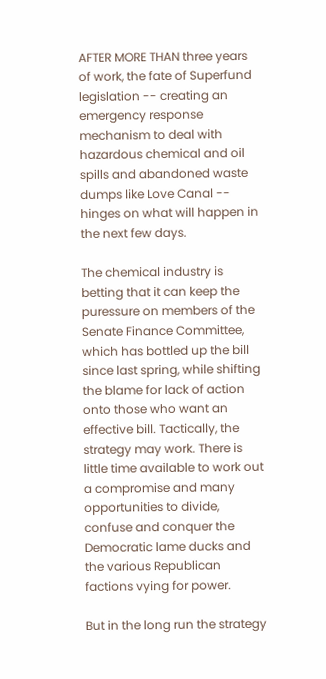AFTER MORE THAN three years of work, the fate of Superfund legislation -- creating an emergency response mechanism to deal with hazardous chemical and oil spills and abandoned waste dumps like Love Canal -- hinges on what will happen in the next few days.

The chemical industry is betting that it can keep the puressure on members of the Senate Finance Committee, which has bottled up the bill since last spring, while shifting the blame for lack of action onto those who want an effective bill. Tactically, the strategy may work. There is little time available to work out a compromise and many opportunities to divide, confuse and conquer the Democratic lame ducks and the various Republican factions vying for power.

But in the long run the strategy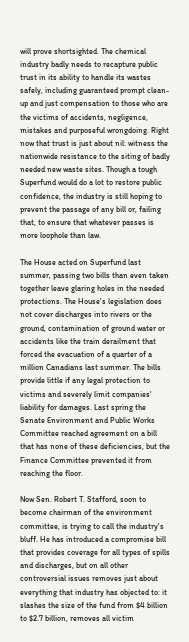will prove shortsighted. The chemical industry badly needs to recapture public trust in its ability to handle its wastes safely, including guaranteed prompt clean-up and just compensation to those who are the victims of accidents, negligence, mistakes and purposeful wrongdoing. Right now that trust is just about nil: witness the nationwide resistance to the siting of badly needed new waste sites. Though a tough Superfund would do a lot to restore public confidence, the industry is still hoping to prevent the passage of any bill or, failing that, to ensure that whatever passes is more loophole than law.

The House acted on Superfund last summer, passing two bills than even taken together leave glaring holes in the needed protections. The House's legislation does not cover discharges into rivers or the ground, contamination of ground water or accidents like the train derailment that forced the evacuation of a quarter of a million Canadians last summer. The bills provide little if any legal protection to victims and severely limit companies' liability for damages. Last spring the Senate Environment and Public Works Committee reached agreement on a bill that has none of these deficiencies, but the Finance Committee prevented it from reaching the floor.

Now Sen. Robert T. Stafford, soon to become chairman of the environment committee, is trying to call the industry's bluff. He has introduced a compromise bill that provides coverage for all types of spills and discharges, but on all other controversial issues removes just about everything that industry has objected to: it slashes the size of the fund from $4 billion to $2.7 billion, removes all victim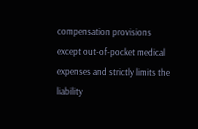compensation provisions except out-of-pocket medical expenses and strictly limits the liability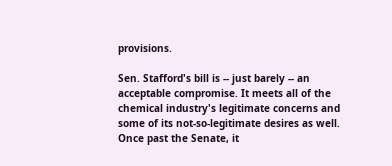provisions.

Sen. Stafford's bill is -- just barely -- an acceptable compromise. It meets all of the chemical industry's legitimate concerns and some of its not-so-legitimate desires as well. Once past the Senate, it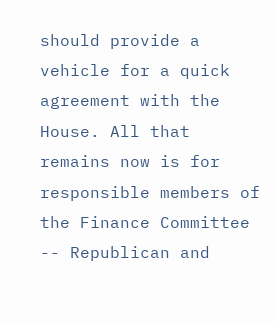should provide a vehicle for a quick agreement with the House. All that remains now is for responsible members of the Finance Committee -- Republican and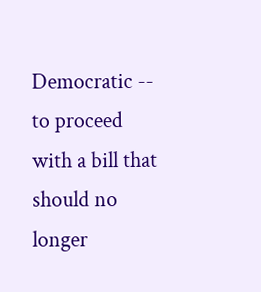Democratic -- to proceed with a bill that should no longer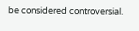be considered controversial.